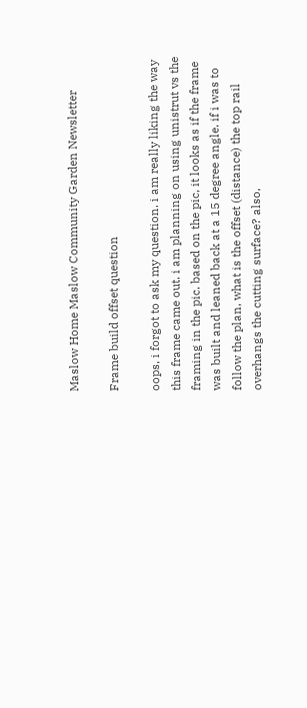Maslow Home Maslow Community Garden Newsletter

Frame build offset question

oops, i forgot to ask my question. i am really liking the way this frame came out. i am planning on using unistrut vs the framing in the pic. based on the pic, it looks as if the frame was built and leaned back at a 15 degree angle. if i was to follow the plan, what is the offset (distance) the top rail overhangs the cutting surface? also,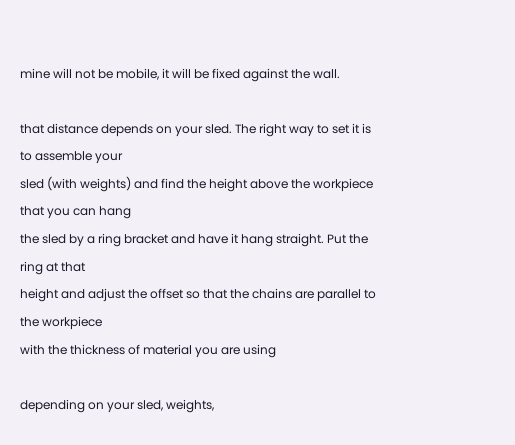mine will not be mobile, it will be fixed against the wall.

that distance depends on your sled. The right way to set it is to assemble your
sled (with weights) and find the height above the workpiece that you can hang
the sled by a ring bracket and have it hang straight. Put the ring at that
height and adjust the offset so that the chains are parallel to the workpiece
with the thickness of material you are using

depending on your sled, weights,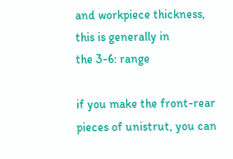and workpiece thickness, this is generally in
the 3-6: range

if you make the front-rear pieces of unistrut, you can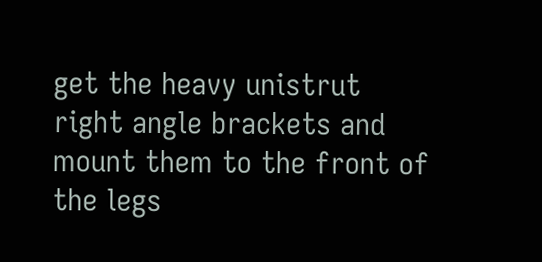get the heavy unistrut
right angle brackets and mount them to the front of the legs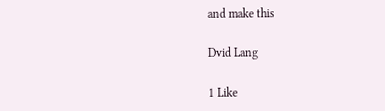and make this

Dvid Lang

1 Like